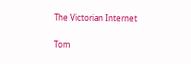The Victorian Internet

Tom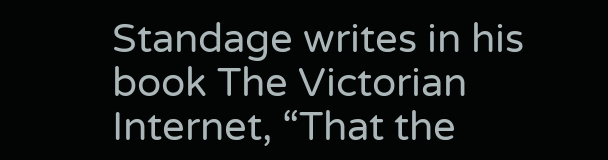Standage writes in his book The Victorian Internet, “That the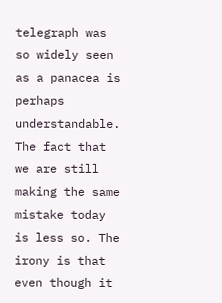telegraph was so widely seen as a panacea is perhaps understandable. The fact that we are still making the same mistake today is less so. The irony is that even though it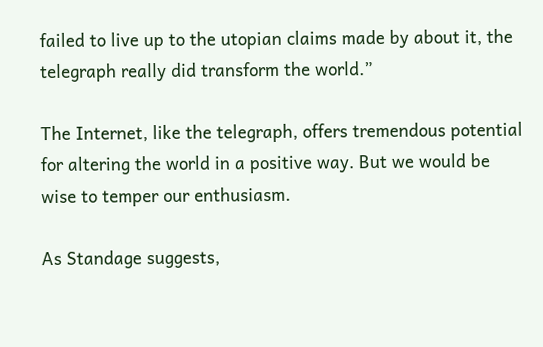failed to live up to the utopian claims made by about it, the telegraph really did transform the world.”

The Internet, like the telegraph, offers tremendous potential for altering the world in a positive way. But we would be wise to temper our enthusiasm.

As Standage suggests,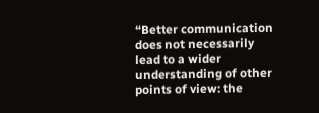“Better communication does not necessarily lead to a wider understanding of other points of view: the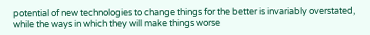potential of new technologies to change things for the better is invariably overstated, while the ways in which they will make things worse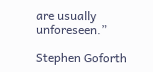are usually unforeseen.”

Stephen Goforth